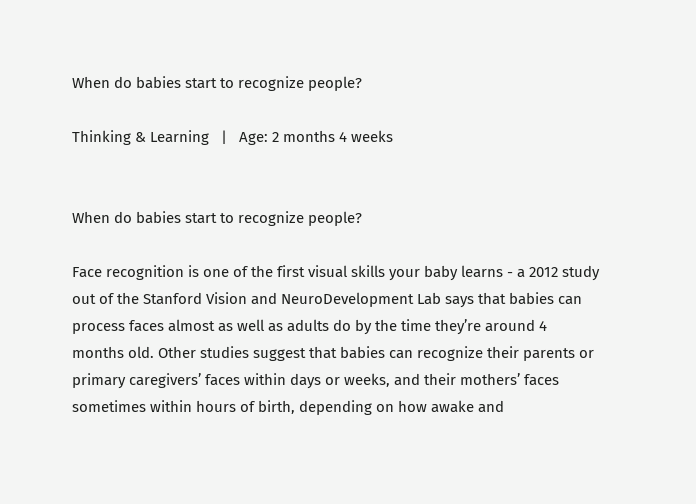When do babies start to recognize people?

Thinking & Learning   |   Age: 2 months 4 weeks


When do babies start to recognize people?

Face recognition is one of the first visual skills your baby learns - a 2012 study out of the Stanford Vision and NeuroDevelopment Lab says that babies can process faces almost as well as adults do by the time they’re around 4 months old. Other studies suggest that babies can recognize their parents or primary caregivers’ faces within days or weeks, and their mothers’ faces sometimes within hours of birth, depending on how awake and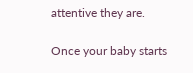attentive they are.

Once your baby starts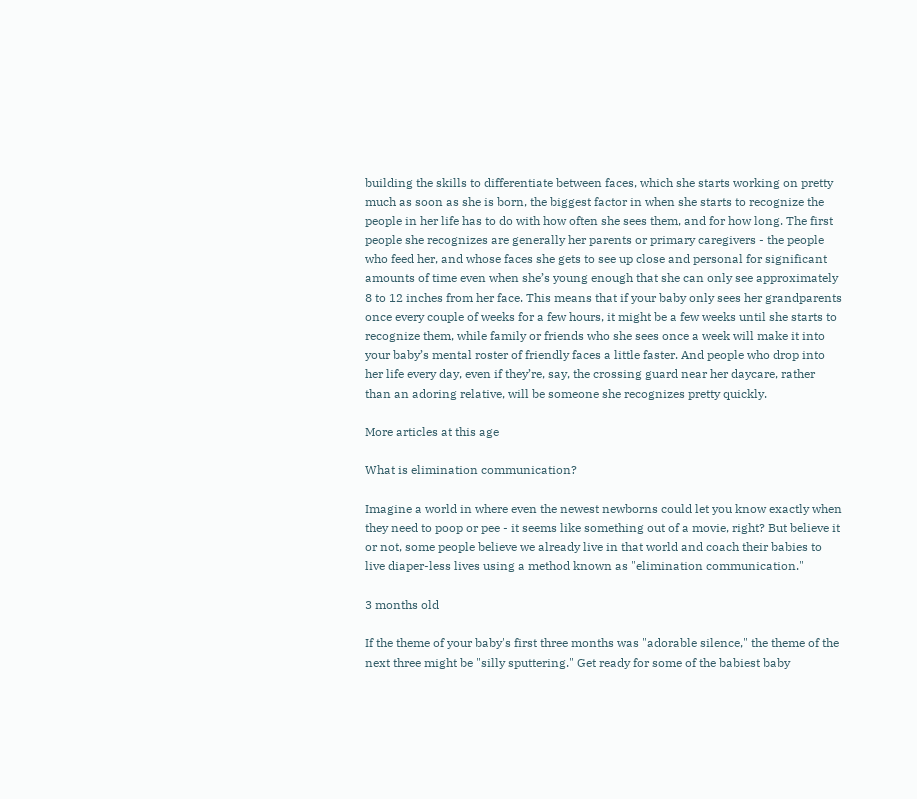building the skills to differentiate between faces, which she starts working on pretty much as soon as she is born, the biggest factor in when she starts to recognize the people in her life has to do with how often she sees them, and for how long. The first people she recognizes are generally her parents or primary caregivers - the people who feed her, and whose faces she gets to see up close and personal for significant amounts of time even when she’s young enough that she can only see approximately 8 to 12 inches from her face. This means that if your baby only sees her grandparents once every couple of weeks for a few hours, it might be a few weeks until she starts to recognize them, while family or friends who she sees once a week will make it into your baby’s mental roster of friendly faces a little faster. And people who drop into her life every day, even if they’re, say, the crossing guard near her daycare, rather than an adoring relative, will be someone she recognizes pretty quickly.

More articles at this age

What is elimination communication?

Imagine a world in where even the newest newborns could let you know exactly when they need to poop or pee - it seems like something out of a movie, right? But believe it or not, some people believe we already live in that world and coach their babies to live diaper-less lives using a method known as "elimination communication."

3 months old

If the theme of your baby's first three months was "adorable silence," the theme of the next three might be "silly sputtering." Get ready for some of the babiest baby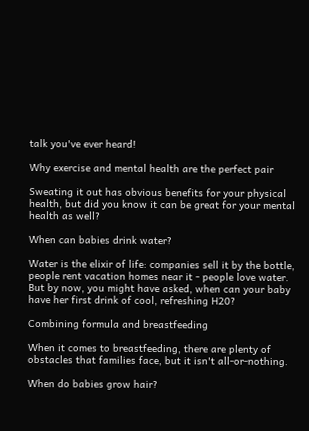talk you've ever heard!

Why exercise and mental health are the perfect pair

Sweating it out has obvious benefits for your physical health, but did you know it can be great for your mental health as well?

When can babies drink water?

Water is the elixir of life: companies sell it by the bottle, people rent vacation homes near it - people love water. But by now, you might have asked, when can your baby have her first drink of cool, refreshing H20?

Combining formula and breastfeeding

When it comes to breastfeeding, there are plenty of obstacles that families face, but it isn't all-or-nothing.

When do babies grow hair?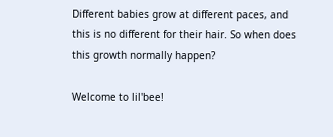Different babies grow at different paces, and this is no different for their hair. So when does this growth normally happen?

Welcome to lil'bee!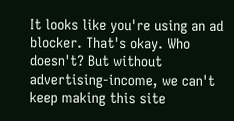It looks like you're using an ad blocker. That's okay. Who doesn't? But without advertising-income, we can't keep making this site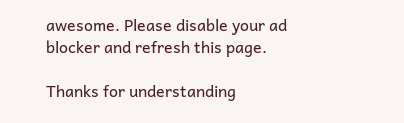awesome. Please disable your ad blocker and refresh this page.

Thanks for understanding